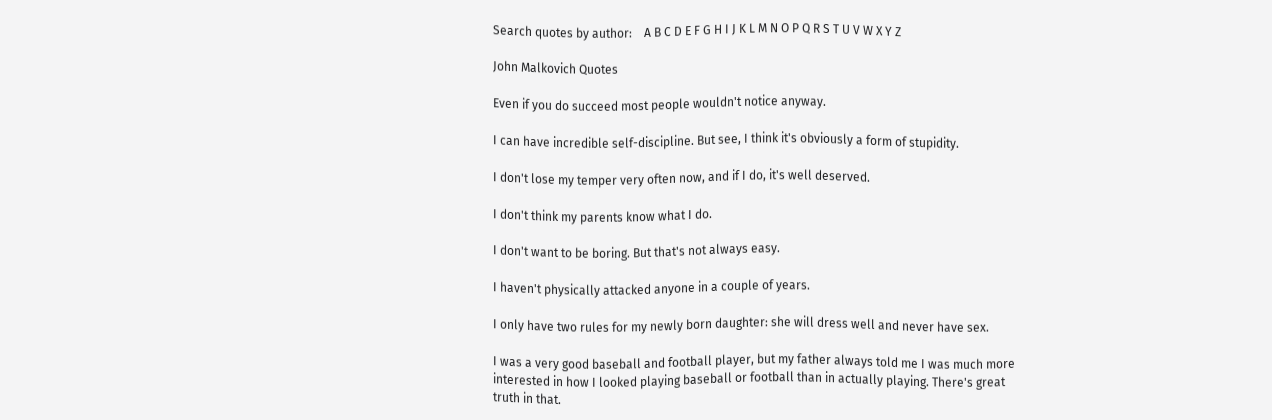Search quotes by author:    A B C D E F G H I J K L M N O P Q R S T U V W X Y Z

John Malkovich Quotes

Even if you do succeed most people wouldn't notice anyway.

I can have incredible self-discipline. But see, I think it's obviously a form of stupidity.

I don't lose my temper very often now, and if I do, it's well deserved.

I don't think my parents know what I do.

I don't want to be boring. But that's not always easy.

I haven't physically attacked anyone in a couple of years.

I only have two rules for my newly born daughter: she will dress well and never have sex.

I was a very good baseball and football player, but my father always told me I was much more interested in how I looked playing baseball or football than in actually playing. There's great truth in that.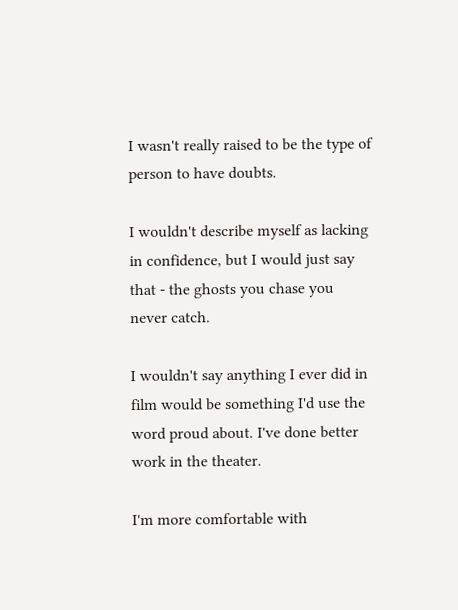I wasn't really raised to be the type of person to have doubts.

I wouldn't describe myself as lacking in confidence, but I would just say that - the ghosts you chase you never catch.

I wouldn't say anything I ever did in film would be something I'd use the word proud about. I've done better work in the theater.

I'm more comfortable with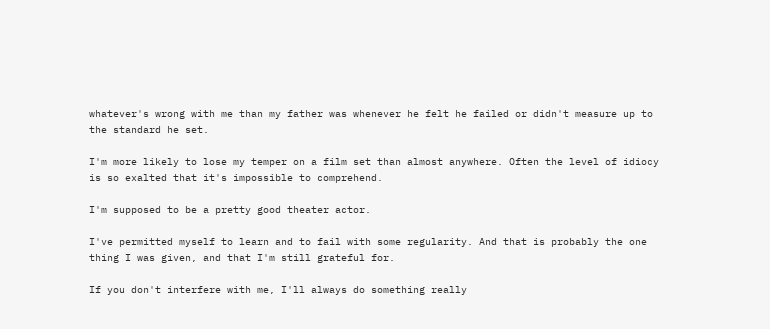whatever's wrong with me than my father was whenever he felt he failed or didn't measure up to the standard he set.

I'm more likely to lose my temper on a film set than almost anywhere. Often the level of idiocy is so exalted that it's impossible to comprehend.

I'm supposed to be a pretty good theater actor.

I've permitted myself to learn and to fail with some regularity. And that is probably the one thing I was given, and that I'm still grateful for.

If you don't interfere with me, I'll always do something really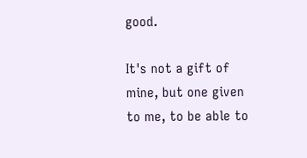good.

It's not a gift of mine, but one given to me, to be able to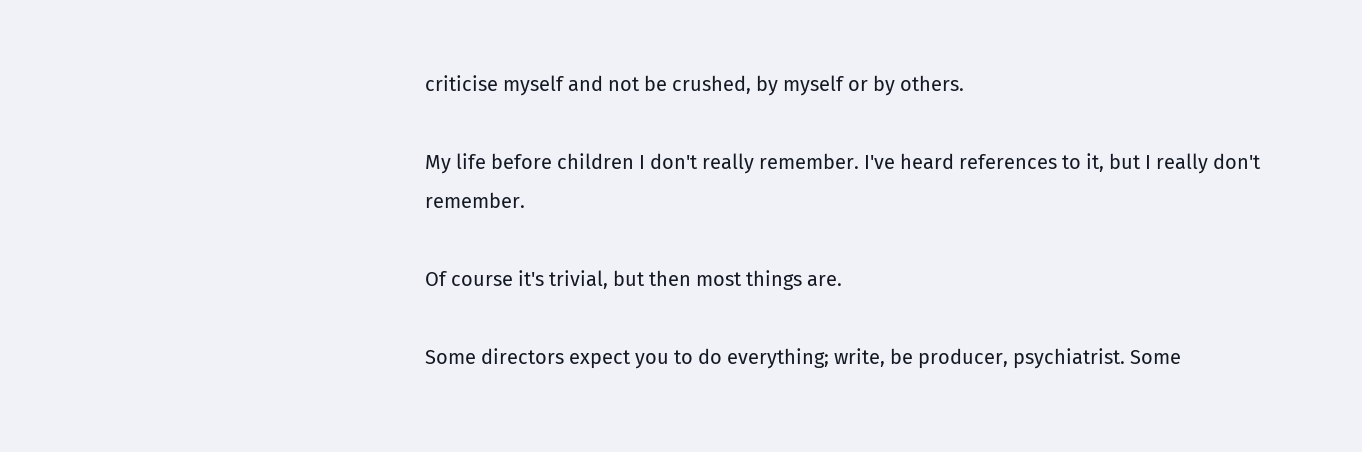criticise myself and not be crushed, by myself or by others.

My life before children I don't really remember. I've heard references to it, but I really don't remember.

Of course it's trivial, but then most things are.

Some directors expect you to do everything; write, be producer, psychiatrist. Some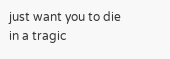just want you to die in a tragic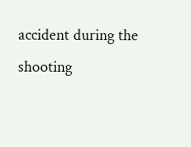accident during the shooting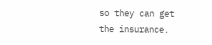so they can get the insurance.